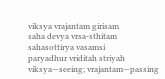viksya vrajantam girisam
saha devya vrsa-sthitam
sahasottirya vasamsi
paryadhur vriditah striyah
viksya—seeing; vrajantam—passing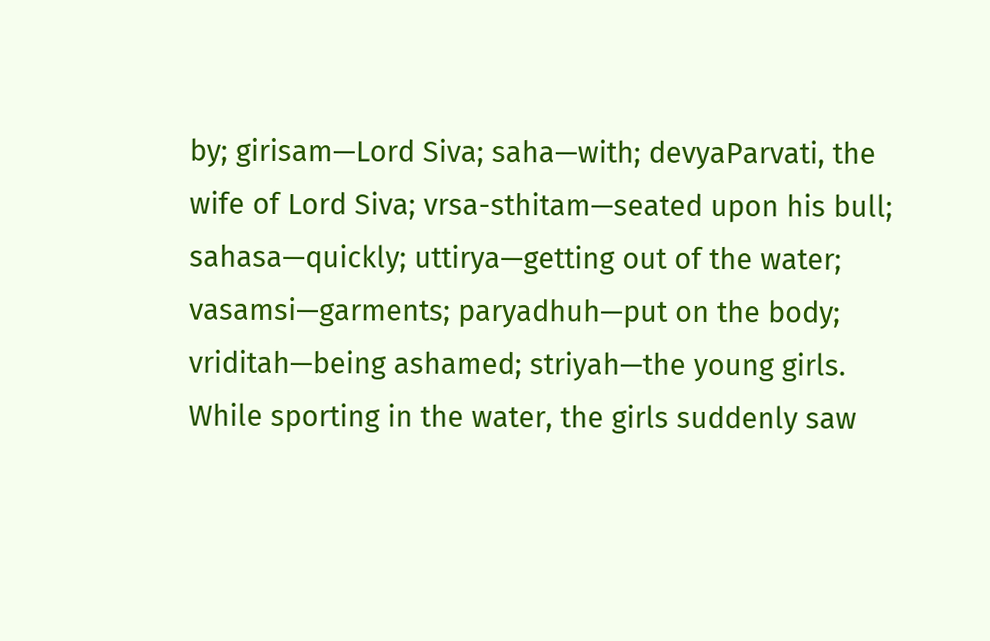by; girisam—Lord Siva; saha—with; devyaParvati, the wife of Lord Siva; vrsa-sthitam—seated upon his bull; sahasa—quickly; uttirya—getting out of the water; vasamsi—garments; paryadhuh—put on the body; vriditah—being ashamed; striyah—the young girls.
While sporting in the water, the girls suddenly saw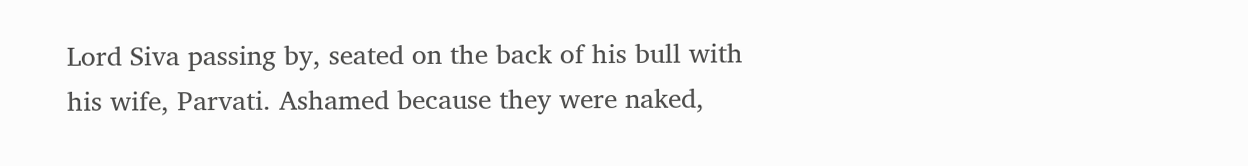Lord Siva passing by, seated on the back of his bull with his wife, Parvati. Ashamed because they were naked,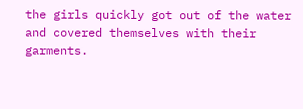the girls quickly got out of the water and covered themselves with their garments.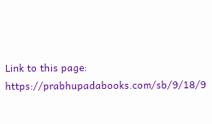Link to this page: https://prabhupadabooks.com/sb/9/18/9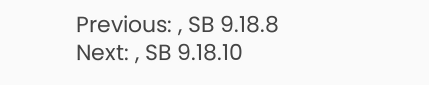Previous: , SB 9.18.8     Next: , SB 9.18.10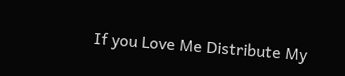If you Love Me Distribute My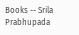Books -- Srila Prabhupada